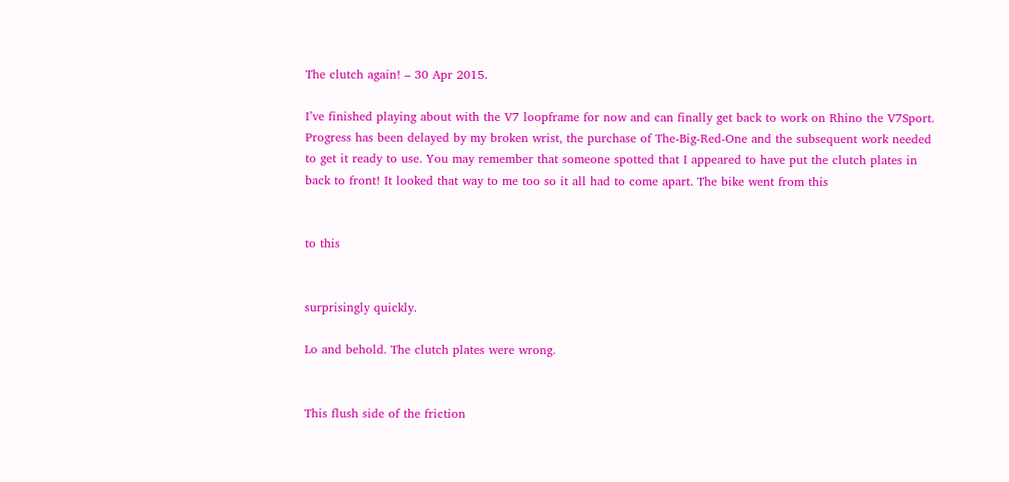The clutch again! – 30 Apr 2015.

I’ve finished playing about with the V7 loopframe for now and can finally get back to work on Rhino the V7Sport. Progress has been delayed by my broken wrist, the purchase of The-Big-Red-One and the subsequent work needed to get it ready to use. You may remember that someone spotted that I appeared to have put the clutch plates in back to front! It looked that way to me too so it all had to come apart. The bike went from this


to this


surprisingly quickly.

Lo and behold. The clutch plates were wrong.


This flush side of the friction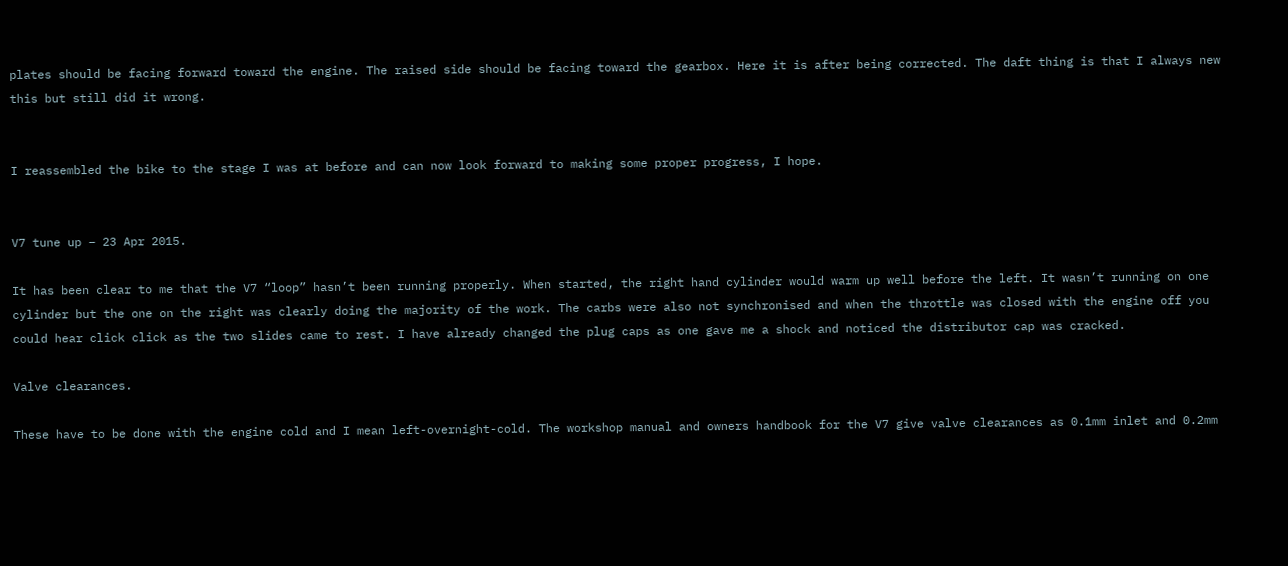plates should be facing forward toward the engine. The raised side should be facing toward the gearbox. Here it is after being corrected. The daft thing is that I always new this but still did it wrong.


I reassembled the bike to the stage I was at before and can now look forward to making some proper progress, I hope.


V7 tune up – 23 Apr 2015.

It has been clear to me that the V7 “loop” hasn’t been running properly. When started, the right hand cylinder would warm up well before the left. It wasn’t running on one cylinder but the one on the right was clearly doing the majority of the work. The carbs were also not synchronised and when the throttle was closed with the engine off you could hear click click as the two slides came to rest. I have already changed the plug caps as one gave me a shock and noticed the distributor cap was cracked.

Valve clearances.

These have to be done with the engine cold and I mean left-overnight-cold. The workshop manual and owners handbook for the V7 give valve clearances as 0.1mm inlet and 0.2mm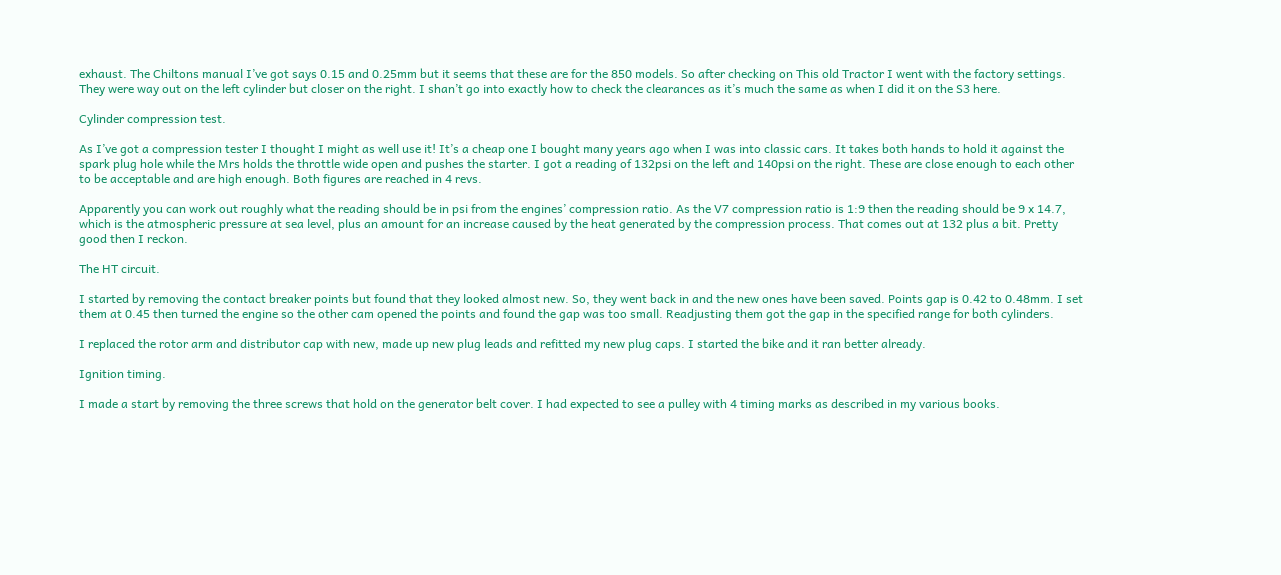exhaust. The Chiltons manual I’ve got says 0.15 and 0.25mm but it seems that these are for the 850 models. So after checking on This old Tractor I went with the factory settings. They were way out on the left cylinder but closer on the right. I shan’t go into exactly how to check the clearances as it’s much the same as when I did it on the S3 here.

Cylinder compression test.

As I’ve got a compression tester I thought I might as well use it! It’s a cheap one I bought many years ago when I was into classic cars. It takes both hands to hold it against the spark plug hole while the Mrs holds the throttle wide open and pushes the starter. I got a reading of 132psi on the left and 140psi on the right. These are close enough to each other to be acceptable and are high enough. Both figures are reached in 4 revs.

Apparently you can work out roughly what the reading should be in psi from the engines’ compression ratio. As the V7 compression ratio is 1:9 then the reading should be 9 x 14.7, which is the atmospheric pressure at sea level, plus an amount for an increase caused by the heat generated by the compression process. That comes out at 132 plus a bit. Pretty good then I reckon.

The HT circuit.

I started by removing the contact breaker points but found that they looked almost new. So, they went back in and the new ones have been saved. Points gap is 0.42 to 0.48mm. I set them at 0.45 then turned the engine so the other cam opened the points and found the gap was too small. Readjusting them got the gap in the specified range for both cylinders.

I replaced the rotor arm and distributor cap with new, made up new plug leads and refitted my new plug caps. I started the bike and it ran better already.

Ignition timing.

I made a start by removing the three screws that hold on the generator belt cover. I had expected to see a pulley with 4 timing marks as described in my various books.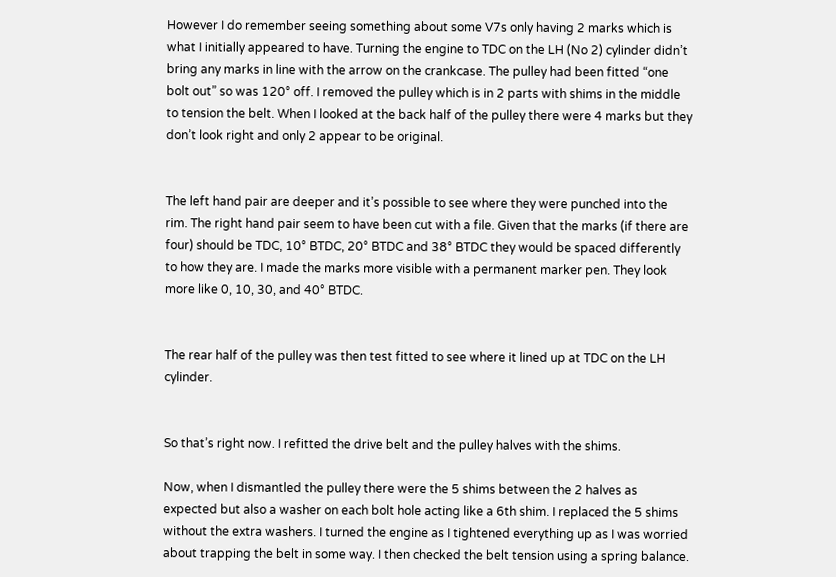However I do remember seeing something about some V7s only having 2 marks which is what I initially appeared to have. Turning the engine to TDC on the LH (No 2) cylinder didn’t bring any marks in line with the arrow on the crankcase. The pulley had been fitted “one bolt out” so was 120° off. I removed the pulley which is in 2 parts with shims in the middle to tension the belt. When I looked at the back half of the pulley there were 4 marks but they don’t look right and only 2 appear to be original.


The left hand pair are deeper and it’s possible to see where they were punched into the rim. The right hand pair seem to have been cut with a file. Given that the marks (if there are four) should be TDC, 10° BTDC, 20° BTDC and 38° BTDC they would be spaced differently to how they are. I made the marks more visible with a permanent marker pen. They look more like 0, 10, 30, and 40° BTDC.


The rear half of the pulley was then test fitted to see where it lined up at TDC on the LH cylinder.


So that’s right now. I refitted the drive belt and the pulley halves with the shims.

Now, when I dismantled the pulley there were the 5 shims between the 2 halves as expected but also a washer on each bolt hole acting like a 6th shim. I replaced the 5 shims without the extra washers. I turned the engine as I tightened everything up as I was worried about trapping the belt in some way. I then checked the belt tension using a spring balance.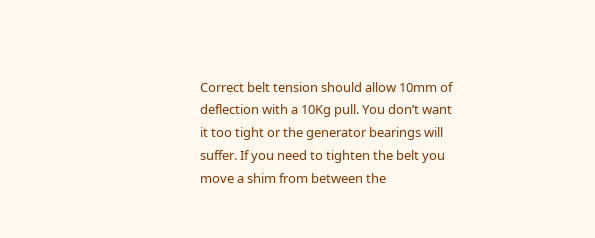Correct belt tension should allow 10mm of deflection with a 10Kg pull. You don’t want it too tight or the generator bearings will suffer. If you need to tighten the belt you move a shim from between the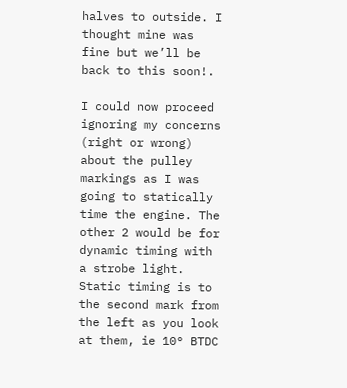halves to outside. I thought mine was fine but we’ll be back to this soon!.

I could now proceed ignoring my concerns (right or wrong) about the pulley markings as I was going to statically time the engine. The other 2 would be for dynamic timing with a strobe light. Static timing is to the second mark from the left as you look at them, ie 10° BTDC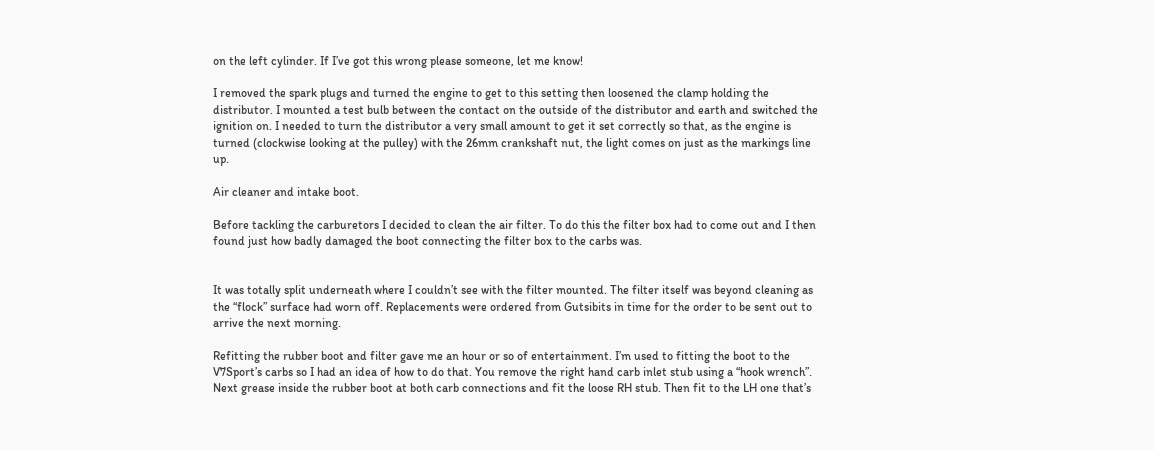on the left cylinder. If I’ve got this wrong please someone, let me know!

I removed the spark plugs and turned the engine to get to this setting then loosened the clamp holding the distributor. I mounted a test bulb between the contact on the outside of the distributor and earth and switched the ignition on. I needed to turn the distributor a very small amount to get it set correctly so that, as the engine is turned (clockwise looking at the pulley) with the 26mm crankshaft nut, the light comes on just as the markings line up.

Air cleaner and intake boot.

Before tackling the carburetors I decided to clean the air filter. To do this the filter box had to come out and I then found just how badly damaged the boot connecting the filter box to the carbs was.


It was totally split underneath where I couldn’t see with the filter mounted. The filter itself was beyond cleaning as the “flock” surface had worn off. Replacements were ordered from Gutsibits in time for the order to be sent out to arrive the next morning.

Refitting the rubber boot and filter gave me an hour or so of entertainment. I’m used to fitting the boot to the V7Sport’s carbs so I had an idea of how to do that. You remove the right hand carb inlet stub using a “hook wrench”. Next grease inside the rubber boot at both carb connections and fit the loose RH stub. Then fit to the LH one that’s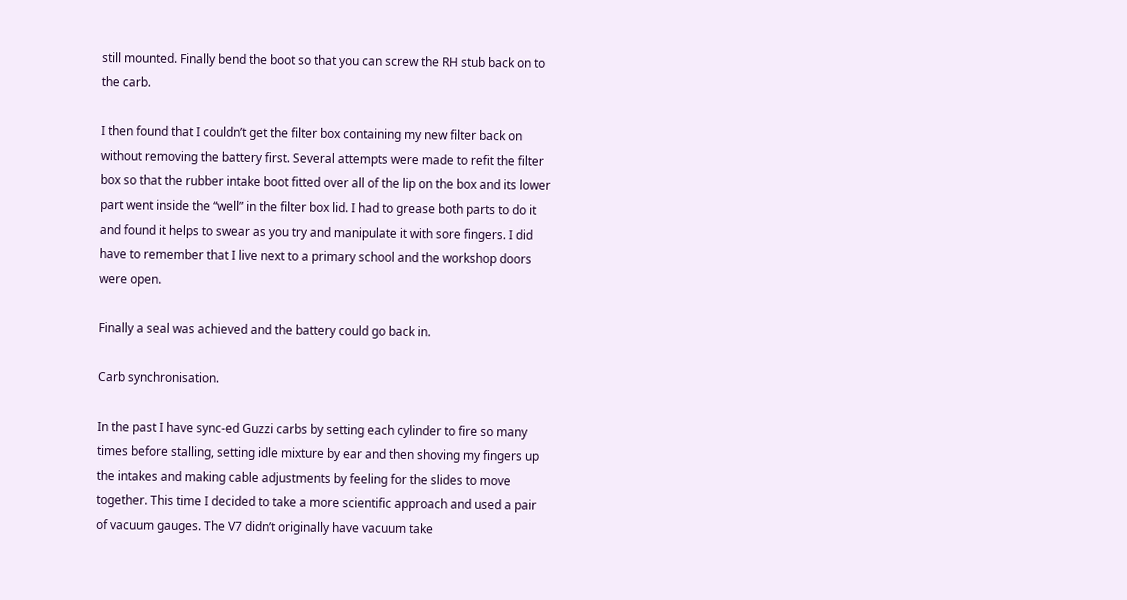still mounted. Finally bend the boot so that you can screw the RH stub back on to the carb.

I then found that I couldn’t get the filter box containing my new filter back on without removing the battery first. Several attempts were made to refit the filter box so that the rubber intake boot fitted over all of the lip on the box and its lower part went inside the “well” in the filter box lid. I had to grease both parts to do it and found it helps to swear as you try and manipulate it with sore fingers. I did have to remember that I live next to a primary school and the workshop doors were open.

Finally a seal was achieved and the battery could go back in.

Carb synchronisation.

In the past I have sync-ed Guzzi carbs by setting each cylinder to fire so many times before stalling, setting idle mixture by ear and then shoving my fingers up the intakes and making cable adjustments by feeling for the slides to move together. This time I decided to take a more scientific approach and used a pair of vacuum gauges. The V7 didn’t originally have vacuum take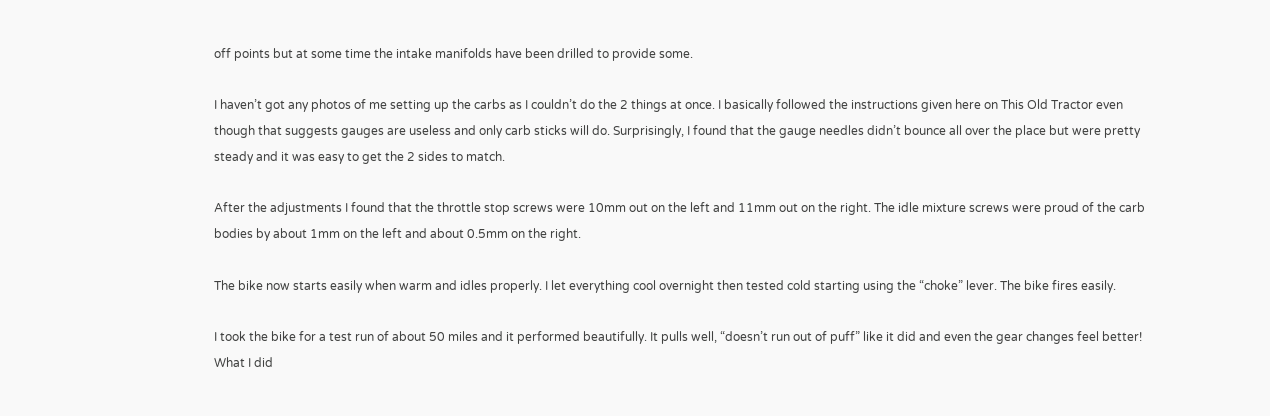off points but at some time the intake manifolds have been drilled to provide some.

I haven’t got any photos of me setting up the carbs as I couldn’t do the 2 things at once. I basically followed the instructions given here on This Old Tractor even though that suggests gauges are useless and only carb sticks will do. Surprisingly, I found that the gauge needles didn’t bounce all over the place but were pretty steady and it was easy to get the 2 sides to match.

After the adjustments I found that the throttle stop screws were 10mm out on the left and 11mm out on the right. The idle mixture screws were proud of the carb bodies by about 1mm on the left and about 0.5mm on the right.

The bike now starts easily when warm and idles properly. I let everything cool overnight then tested cold starting using the “choke” lever. The bike fires easily.

I took the bike for a test run of about 50 miles and it performed beautifully. It pulls well, “doesn’t run out of puff” like it did and even the gear changes feel better! What I did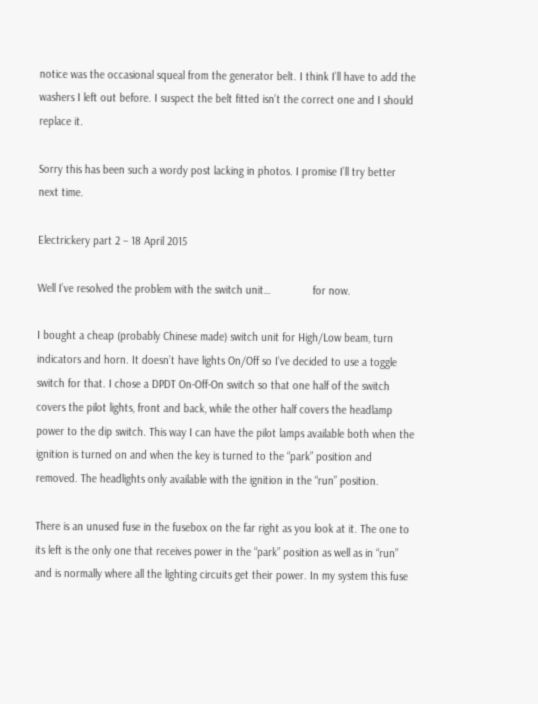notice was the occasional squeal from the generator belt. I think I’ll have to add the washers I left out before. I suspect the belt fitted isn’t the correct one and I should replace it.

Sorry this has been such a wordy post lacking in photos. I promise I’ll try better next time.

Electrickery part 2 – 18 April 2015

Well I’ve resolved the problem with the switch unit…              for now.

I bought a cheap (probably Chinese made) switch unit for High/Low beam, turn indicators and horn. It doesn’t have lights On/Off so I’ve decided to use a toggle switch for that. I chose a DPDT On-Off-On switch so that one half of the switch covers the pilot lights, front and back, while the other half covers the headlamp power to the dip switch. This way I can have the pilot lamps available both when the ignition is turned on and when the key is turned to the “park” position and removed. The headlights only available with the ignition in the “run” position.

There is an unused fuse in the fusebox on the far right as you look at it. The one to its left is the only one that receives power in the “park” position as well as in “run” and is normally where all the lighting circuits get their power. In my system this fuse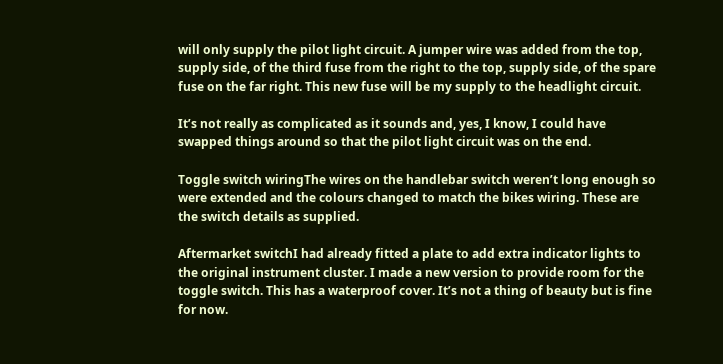will only supply the pilot light circuit. A jumper wire was added from the top, supply side, of the third fuse from the right to the top, supply side, of the spare fuse on the far right. This new fuse will be my supply to the headlight circuit.

It’s not really as complicated as it sounds and, yes, I know, I could have swapped things around so that the pilot light circuit was on the end.

Toggle switch wiringThe wires on the handlebar switch weren’t long enough so were extended and the colours changed to match the bikes wiring. These are the switch details as supplied.

Aftermarket switchI had already fitted a plate to add extra indicator lights to the original instrument cluster. I made a new version to provide room for the toggle switch. This has a waterproof cover. It’s not a thing of beauty but is fine for now.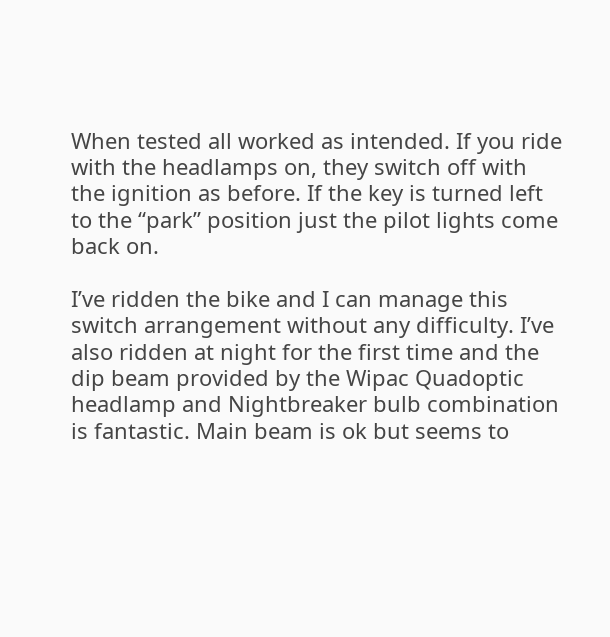When tested all worked as intended. If you ride with the headlamps on, they switch off with the ignition as before. If the key is turned left to the “park” position just the pilot lights come back on.

I’ve ridden the bike and I can manage this switch arrangement without any difficulty. I’ve also ridden at night for the first time and the dip beam provided by the Wipac Quadoptic headlamp and Nightbreaker bulb combination is fantastic. Main beam is ok but seems to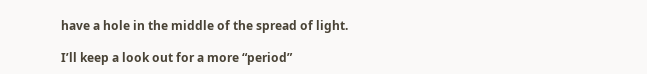have a hole in the middle of the spread of light.

I’ll keep a look out for a more “period”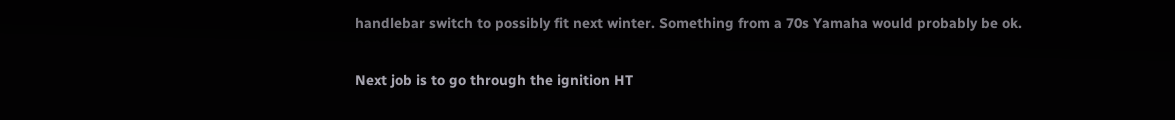handlebar switch to possibly fit next winter. Something from a 70s Yamaha would probably be ok.

Next job is to go through the ignition HT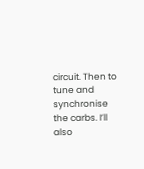circuit. Then to tune and synchronise the carbs. I’ll also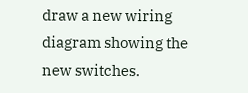draw a new wiring diagram showing the new switches.